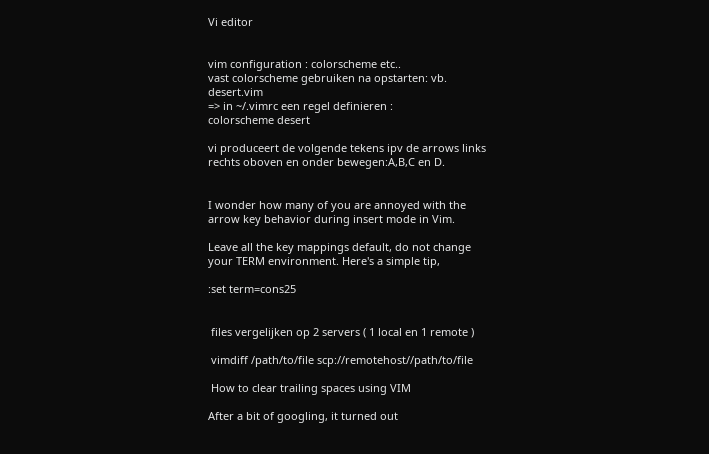Vi editor


vim configuration : colorscheme etc..
vast colorscheme gebruiken na opstarten: vb. desert.vim
=> in ~/.vimrc een regel definieren :
colorscheme desert

vi produceert de volgende tekens ipv de arrows links rechts oboven en onder bewegen:A,B,C en D.


I wonder how many of you are annoyed with the arrow key behavior during insert mode in Vim.

Leave all the key mappings default, do not change your TERM environment. Here's a simple tip,

:set term=cons25


 files vergelijken op 2 servers ( 1 local en 1 remote )

 vimdiff /path/to/file scp://remotehost//path/to/file

 How to clear trailing spaces using VIM

After a bit of googling, it turned out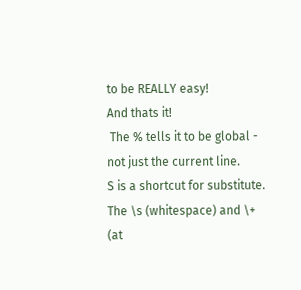to be REALLY easy!
And thats it!
 The % tells it to be global - not just the current line.
S is a shortcut for substitute.
The \s (whitespace) and \+ (at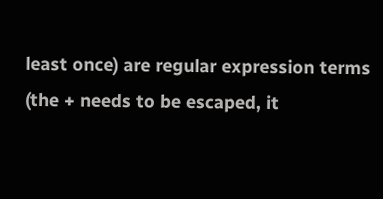least once) are regular expression terms (the + needs to be escaped, it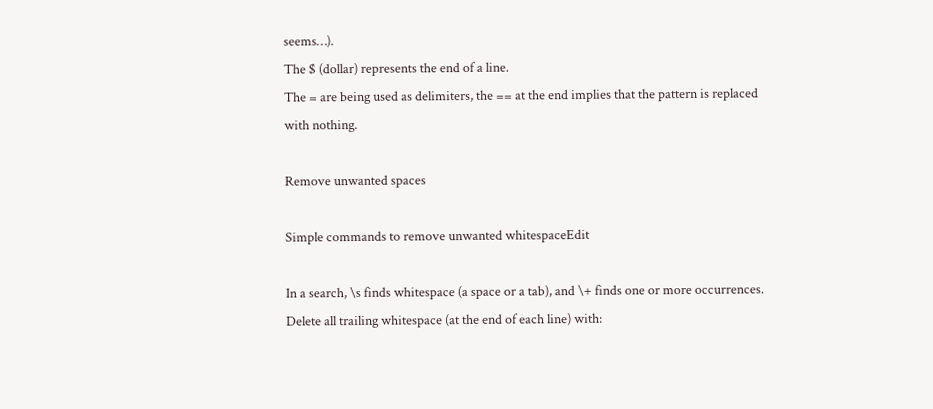seems…).
The $ (dollar) represents the end of a line.
The = are being used as delimiters, the == at the end implies that the pattern is replaced with nothing.

Remove unwanted spaces

Simple commands to remove unwanted whitespaceEdit

In a search, \s finds whitespace (a space or a tab), and \+ finds one or more occurrences.
Delete all trailing whitespace (at the end of each line) with: